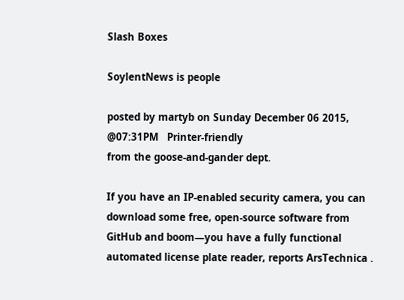Slash Boxes

SoylentNews is people

posted by martyb on Sunday December 06 2015, @07:31PM   Printer-friendly
from the goose-and-gander dept.

If you have an IP-enabled security camera, you can download some free, open-source software from GitHub and boom—you have a fully functional automated license plate reader, reports ArsTechnica .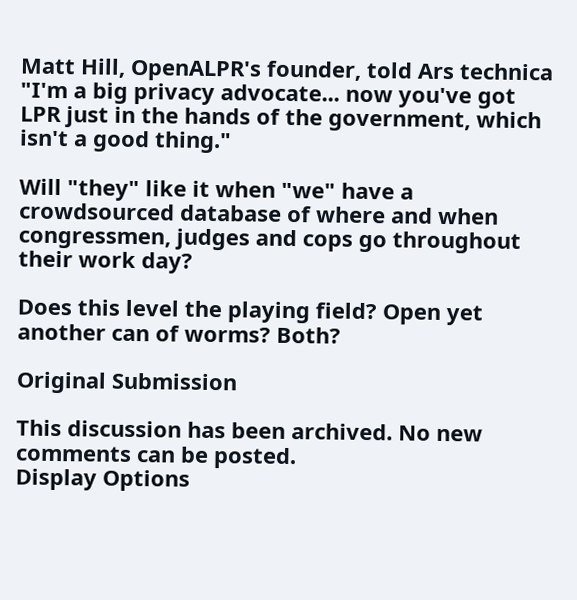Matt Hill, OpenALPR's founder, told Ars technica "I'm a big privacy advocate... now you've got LPR just in the hands of the government, which isn't a good thing."

Will "they" like it when "we" have a crowdsourced database of where and when congressmen, judges and cops go throughout their work day?

Does this level the playing field? Open yet another can of worms? Both?

Original Submission

This discussion has been archived. No new comments can be posted.
Display Options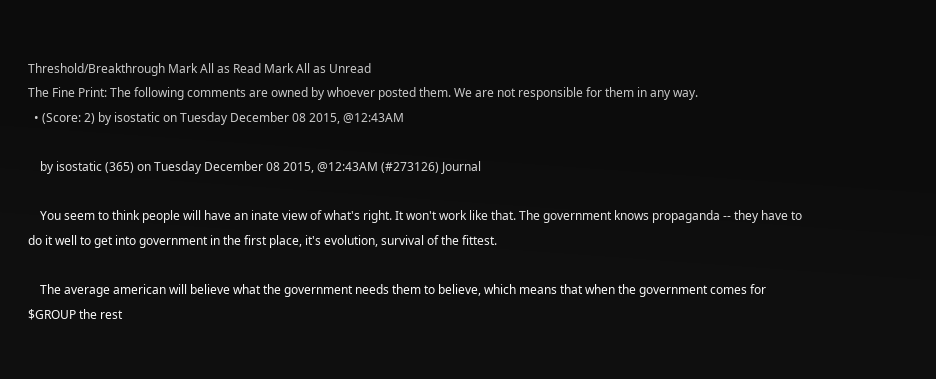Threshold/Breakthrough Mark All as Read Mark All as Unread
The Fine Print: The following comments are owned by whoever posted them. We are not responsible for them in any way.
  • (Score: 2) by isostatic on Tuesday December 08 2015, @12:43AM

    by isostatic (365) on Tuesday December 08 2015, @12:43AM (#273126) Journal

    You seem to think people will have an inate view of what's right. It won't work like that. The government knows propaganda -- they have to do it well to get into government in the first place, it's evolution, survival of the fittest.

    The average american will believe what the government needs them to believe, which means that when the government comes for $GROUP the rest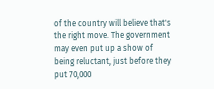of the country will believe that's the right move. The government may even put up a show of being reluctant, just before they put 70,000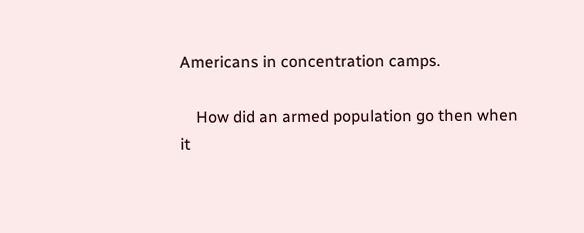Americans in concentration camps.

    How did an armed population go then when it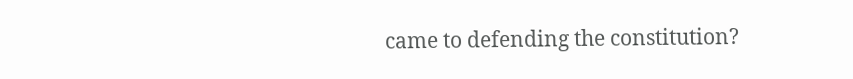came to defending the constitution?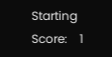Starting Score:    1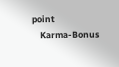point
    Karma-Bonus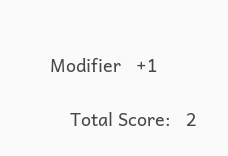Modifier   +1

    Total Score:   2